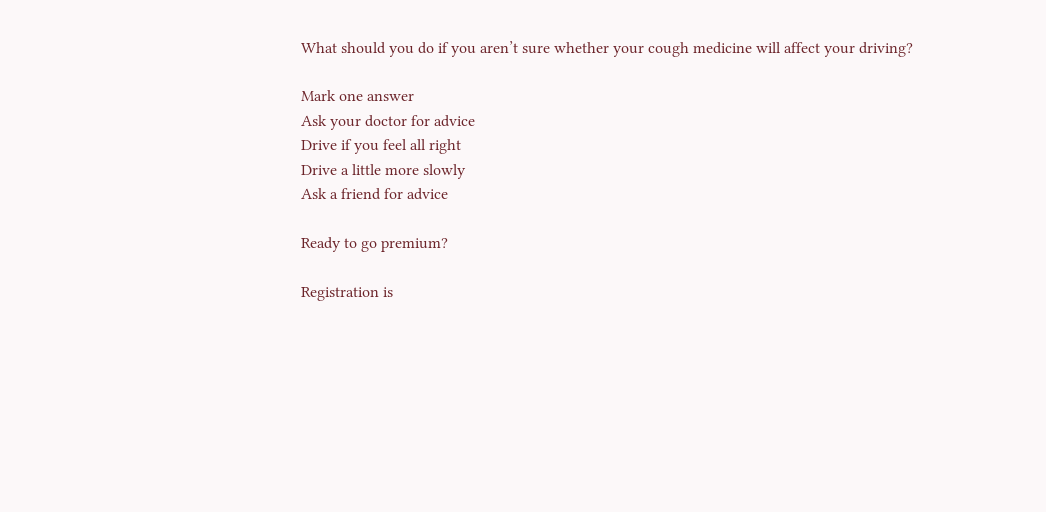What should you do if you aren’t sure whether your cough medicine will affect your driving?

Mark one answer
Ask your doctor for advice
Drive if you feel all right
Drive a little more slowly
Ask a friend for advice

Ready to go premium?

Registration is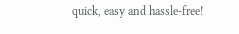quick, easy and hassle-free!